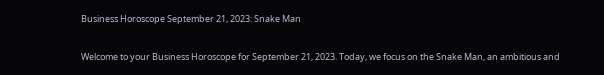Business Horoscope September 21, 2023: Snake Man

Welcome to your Business Horoscope for September 21, 2023. Today, we focus on the Snake Man, an ambitious and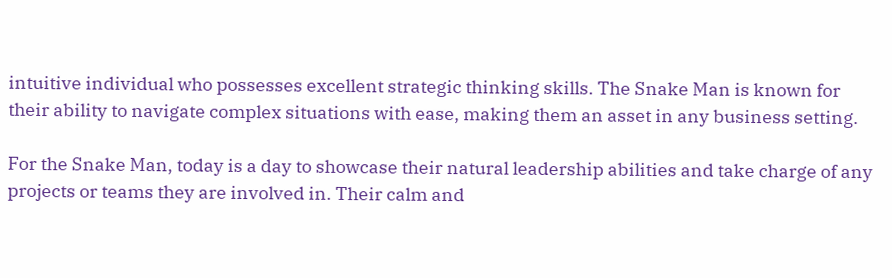intuitive individual who possesses excellent strategic thinking skills. The Snake Man is known for their ability to navigate complex situations with ease, making them an asset in any business setting.

For the Snake Man, today is a day to showcase their natural leadership abilities and take charge of any projects or teams they are involved in. Their calm and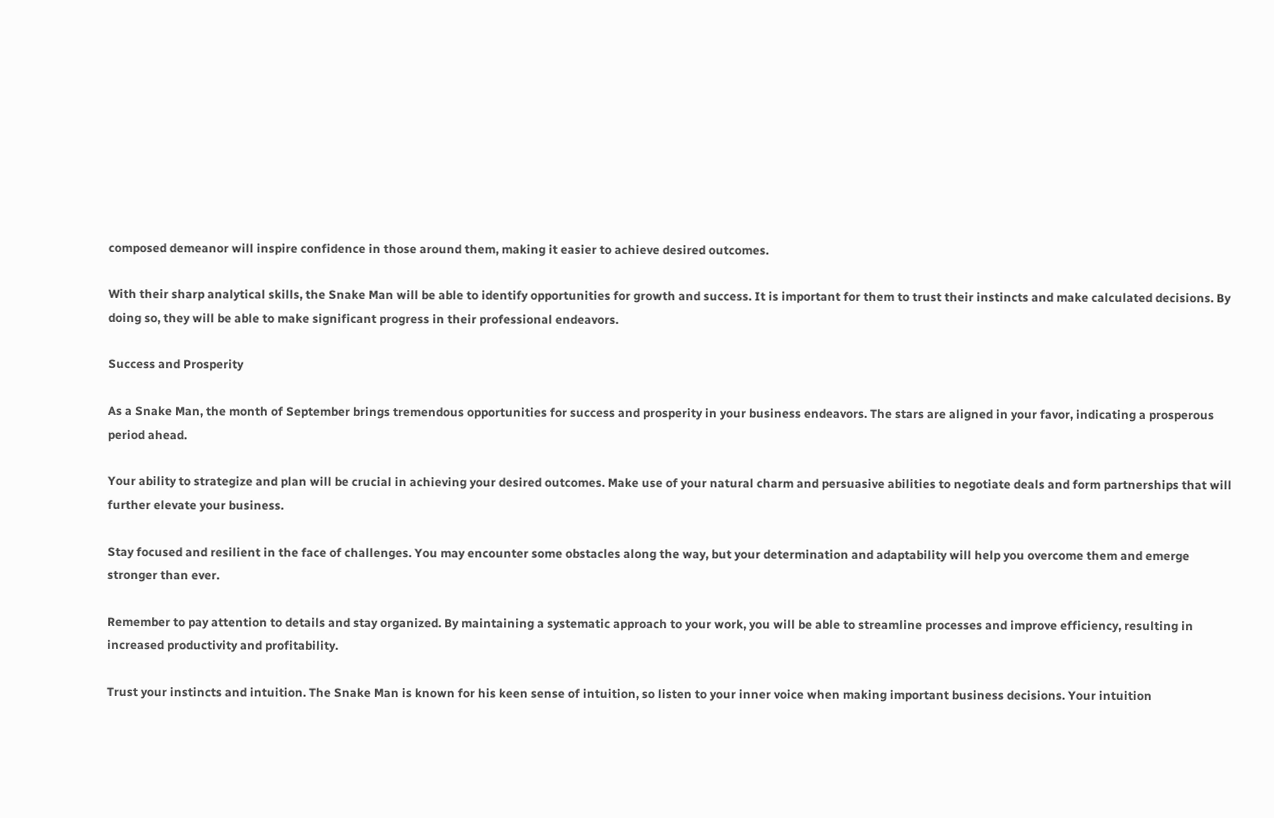composed demeanor will inspire confidence in those around them, making it easier to achieve desired outcomes.

With their sharp analytical skills, the Snake Man will be able to identify opportunities for growth and success. It is important for them to trust their instincts and make calculated decisions. By doing so, they will be able to make significant progress in their professional endeavors.

Success and Prosperity

As a Snake Man, the month of September brings tremendous opportunities for success and prosperity in your business endeavors. The stars are aligned in your favor, indicating a prosperous period ahead.

Your ability to strategize and plan will be crucial in achieving your desired outcomes. Make use of your natural charm and persuasive abilities to negotiate deals and form partnerships that will further elevate your business.

Stay focused and resilient in the face of challenges. You may encounter some obstacles along the way, but your determination and adaptability will help you overcome them and emerge stronger than ever.

Remember to pay attention to details and stay organized. By maintaining a systematic approach to your work, you will be able to streamline processes and improve efficiency, resulting in increased productivity and profitability.

Trust your instincts and intuition. The Snake Man is known for his keen sense of intuition, so listen to your inner voice when making important business decisions. Your intuition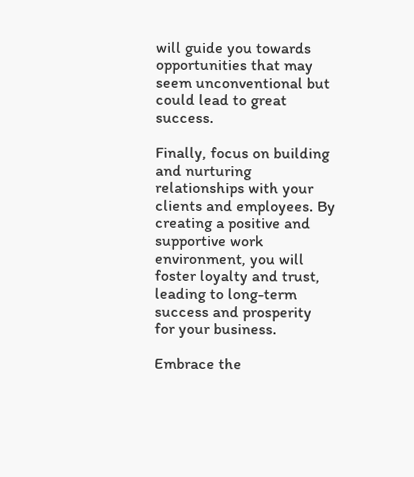will guide you towards opportunities that may seem unconventional but could lead to great success.

Finally, focus on building and nurturing relationships with your clients and employees. By creating a positive and supportive work environment, you will foster loyalty and trust, leading to long-term success and prosperity for your business.

Embrace the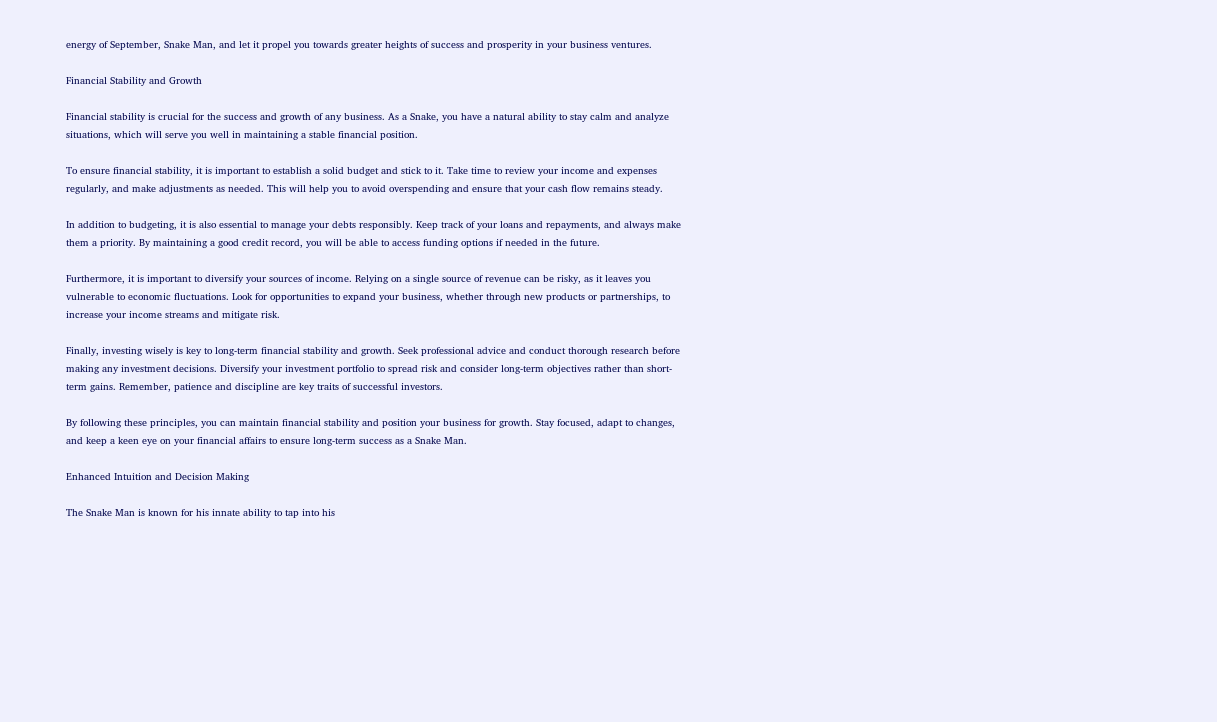energy of September, Snake Man, and let it propel you towards greater heights of success and prosperity in your business ventures.

Financial Stability and Growth

Financial stability is crucial for the success and growth of any business. As a Snake, you have a natural ability to stay calm and analyze situations, which will serve you well in maintaining a stable financial position.

To ensure financial stability, it is important to establish a solid budget and stick to it. Take time to review your income and expenses regularly, and make adjustments as needed. This will help you to avoid overspending and ensure that your cash flow remains steady.

In addition to budgeting, it is also essential to manage your debts responsibly. Keep track of your loans and repayments, and always make them a priority. By maintaining a good credit record, you will be able to access funding options if needed in the future.

Furthermore, it is important to diversify your sources of income. Relying on a single source of revenue can be risky, as it leaves you vulnerable to economic fluctuations. Look for opportunities to expand your business, whether through new products or partnerships, to increase your income streams and mitigate risk.

Finally, investing wisely is key to long-term financial stability and growth. Seek professional advice and conduct thorough research before making any investment decisions. Diversify your investment portfolio to spread risk and consider long-term objectives rather than short-term gains. Remember, patience and discipline are key traits of successful investors.

By following these principles, you can maintain financial stability and position your business for growth. Stay focused, adapt to changes, and keep a keen eye on your financial affairs to ensure long-term success as a Snake Man.

Enhanced Intuition and Decision Making

The Snake Man is known for his innate ability to tap into his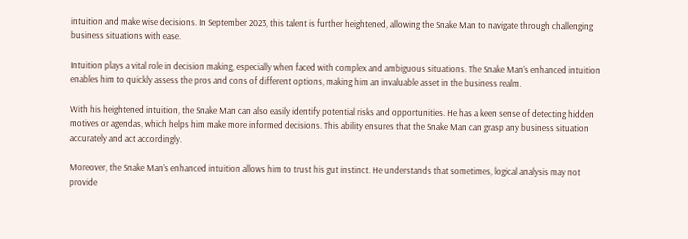intuition and make wise decisions. In September 2023, this talent is further heightened, allowing the Snake Man to navigate through challenging business situations with ease.

Intuition plays a vital role in decision making, especially when faced with complex and ambiguous situations. The Snake Man’s enhanced intuition enables him to quickly assess the pros and cons of different options, making him an invaluable asset in the business realm.

With his heightened intuition, the Snake Man can also easily identify potential risks and opportunities. He has a keen sense of detecting hidden motives or agendas, which helps him make more informed decisions. This ability ensures that the Snake Man can grasp any business situation accurately and act accordingly.

Moreover, the Snake Man’s enhanced intuition allows him to trust his gut instinct. He understands that sometimes, logical analysis may not provide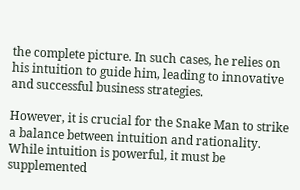the complete picture. In such cases, he relies on his intuition to guide him, leading to innovative and successful business strategies.

However, it is crucial for the Snake Man to strike a balance between intuition and rationality. While intuition is powerful, it must be supplemented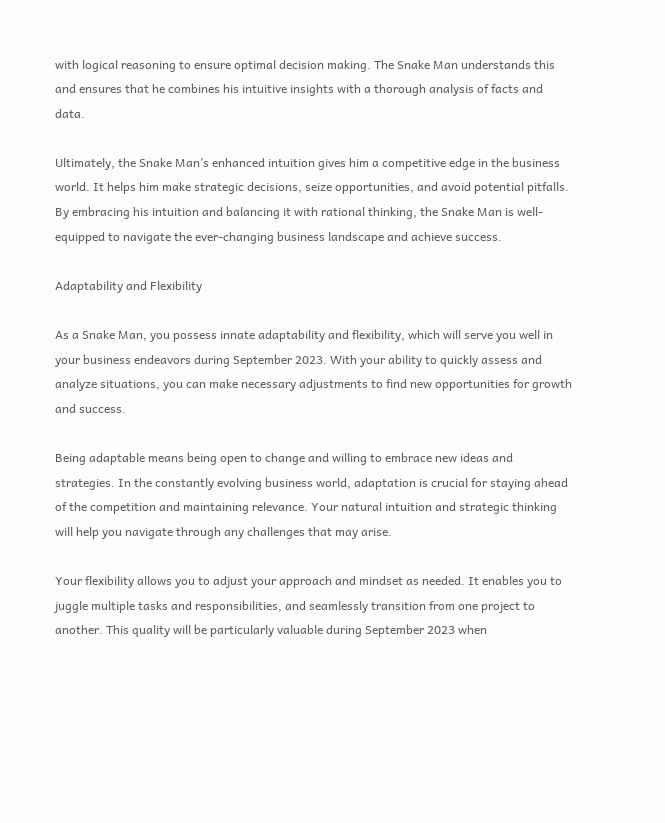with logical reasoning to ensure optimal decision making. The Snake Man understands this and ensures that he combines his intuitive insights with a thorough analysis of facts and data.

Ultimately, the Snake Man’s enhanced intuition gives him a competitive edge in the business world. It helps him make strategic decisions, seize opportunities, and avoid potential pitfalls. By embracing his intuition and balancing it with rational thinking, the Snake Man is well-equipped to navigate the ever-changing business landscape and achieve success.

Adaptability and Flexibility

As a Snake Man, you possess innate adaptability and flexibility, which will serve you well in your business endeavors during September 2023. With your ability to quickly assess and analyze situations, you can make necessary adjustments to find new opportunities for growth and success.

Being adaptable means being open to change and willing to embrace new ideas and strategies. In the constantly evolving business world, adaptation is crucial for staying ahead of the competition and maintaining relevance. Your natural intuition and strategic thinking will help you navigate through any challenges that may arise.

Your flexibility allows you to adjust your approach and mindset as needed. It enables you to juggle multiple tasks and responsibilities, and seamlessly transition from one project to another. This quality will be particularly valuable during September 2023 when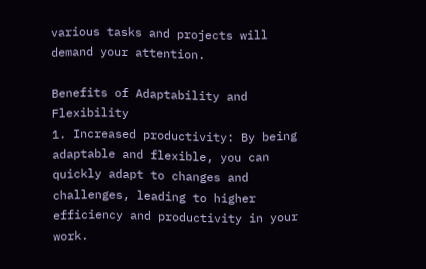various tasks and projects will demand your attention.

Benefits of Adaptability and Flexibility
1. Increased productivity: By being adaptable and flexible, you can quickly adapt to changes and challenges, leading to higher efficiency and productivity in your work.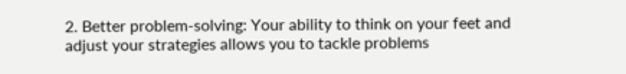2. Better problem-solving: Your ability to think on your feet and adjust your strategies allows you to tackle problems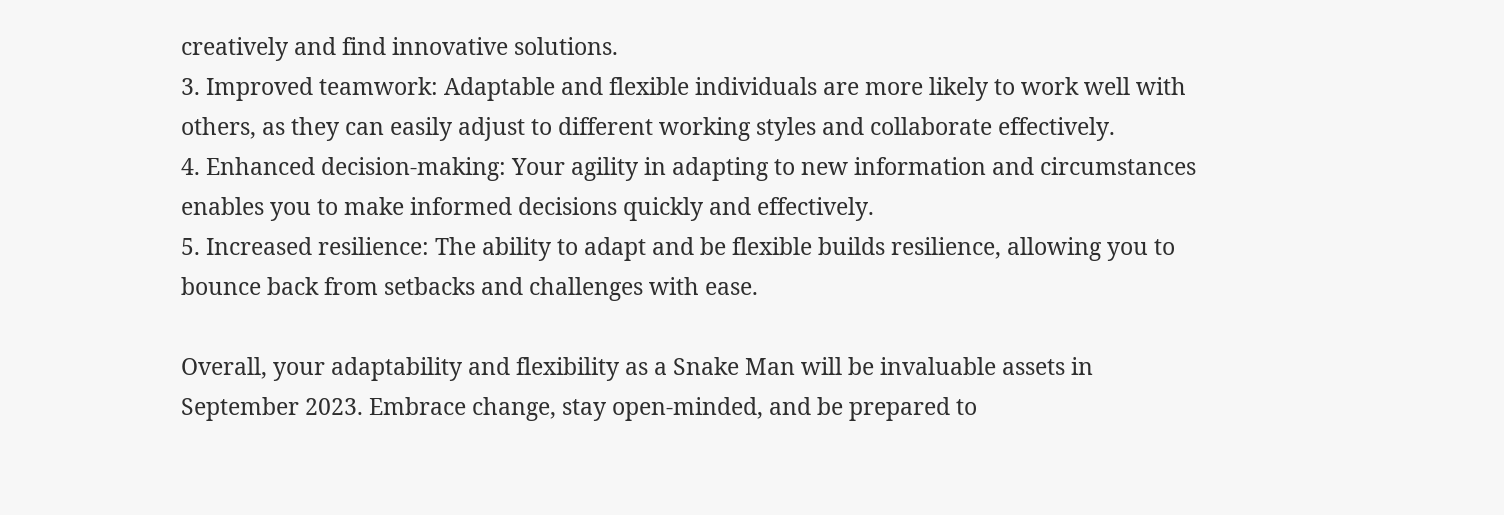creatively and find innovative solutions.
3. Improved teamwork: Adaptable and flexible individuals are more likely to work well with others, as they can easily adjust to different working styles and collaborate effectively.
4. Enhanced decision-making: Your agility in adapting to new information and circumstances enables you to make informed decisions quickly and effectively.
5. Increased resilience: The ability to adapt and be flexible builds resilience, allowing you to bounce back from setbacks and challenges with ease.

Overall, your adaptability and flexibility as a Snake Man will be invaluable assets in September 2023. Embrace change, stay open-minded, and be prepared to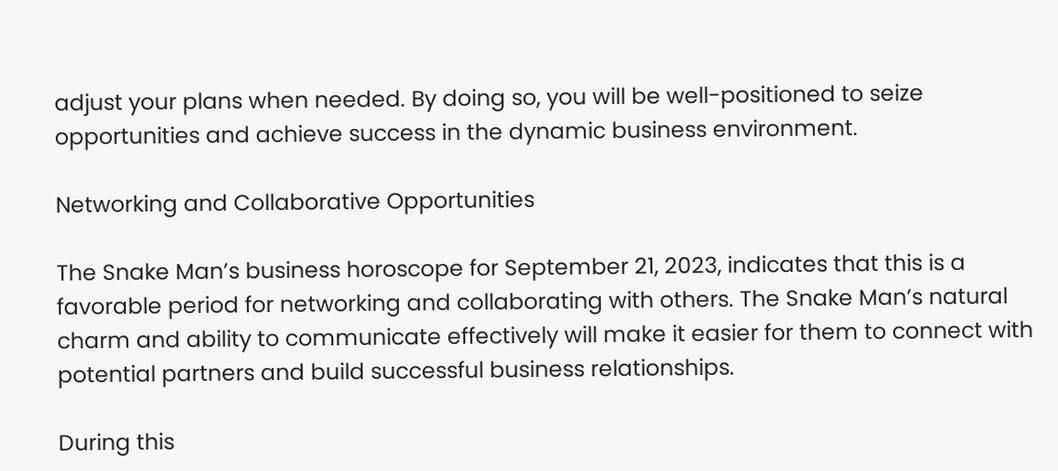adjust your plans when needed. By doing so, you will be well-positioned to seize opportunities and achieve success in the dynamic business environment.

Networking and Collaborative Opportunities

The Snake Man’s business horoscope for September 21, 2023, indicates that this is a favorable period for networking and collaborating with others. The Snake Man’s natural charm and ability to communicate effectively will make it easier for them to connect with potential partners and build successful business relationships.

During this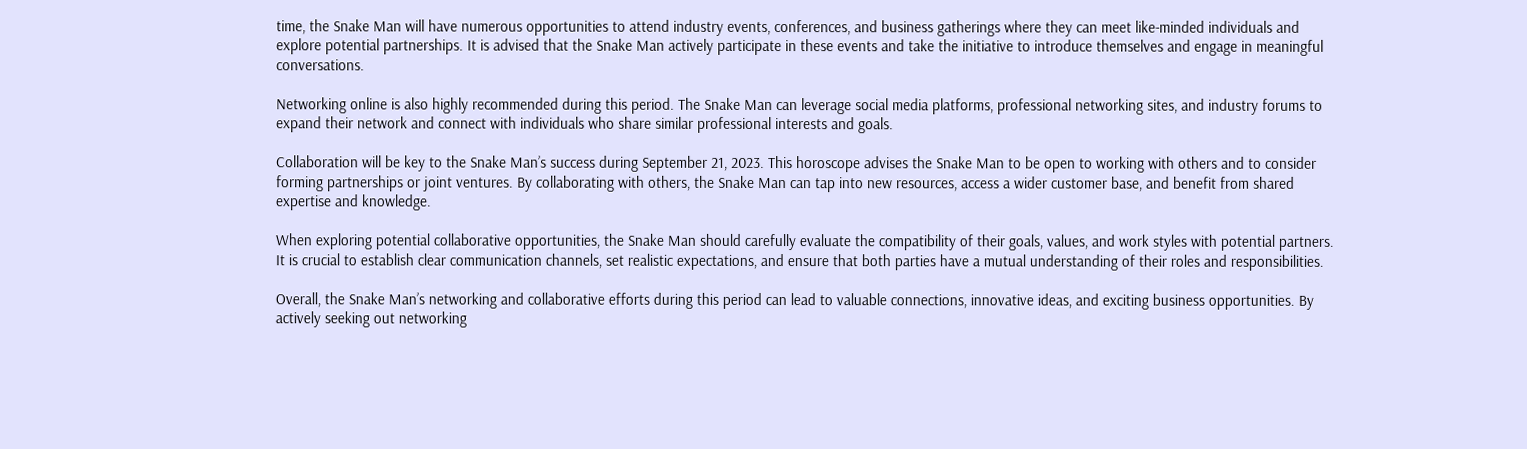time, the Snake Man will have numerous opportunities to attend industry events, conferences, and business gatherings where they can meet like-minded individuals and explore potential partnerships. It is advised that the Snake Man actively participate in these events and take the initiative to introduce themselves and engage in meaningful conversations.

Networking online is also highly recommended during this period. The Snake Man can leverage social media platforms, professional networking sites, and industry forums to expand their network and connect with individuals who share similar professional interests and goals.

Collaboration will be key to the Snake Man’s success during September 21, 2023. This horoscope advises the Snake Man to be open to working with others and to consider forming partnerships or joint ventures. By collaborating with others, the Snake Man can tap into new resources, access a wider customer base, and benefit from shared expertise and knowledge.

When exploring potential collaborative opportunities, the Snake Man should carefully evaluate the compatibility of their goals, values, and work styles with potential partners. It is crucial to establish clear communication channels, set realistic expectations, and ensure that both parties have a mutual understanding of their roles and responsibilities.

Overall, the Snake Man’s networking and collaborative efforts during this period can lead to valuable connections, innovative ideas, and exciting business opportunities. By actively seeking out networking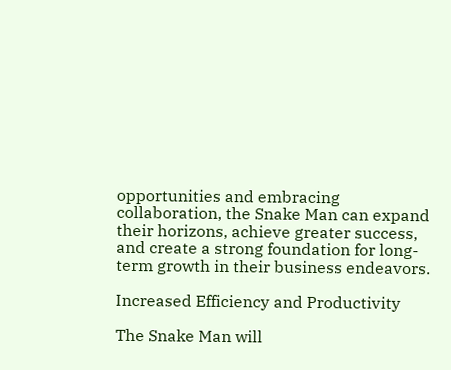opportunities and embracing collaboration, the Snake Man can expand their horizons, achieve greater success, and create a strong foundation for long-term growth in their business endeavors.

Increased Efficiency and Productivity

The Snake Man will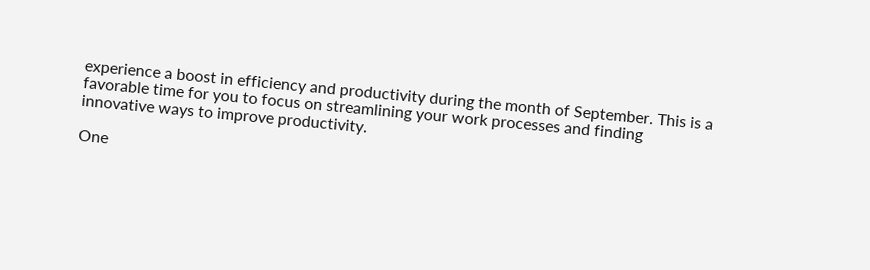experience a boost in efficiency and productivity during the month of September. This is a favorable time for you to focus on streamlining your work processes and finding innovative ways to improve productivity.

One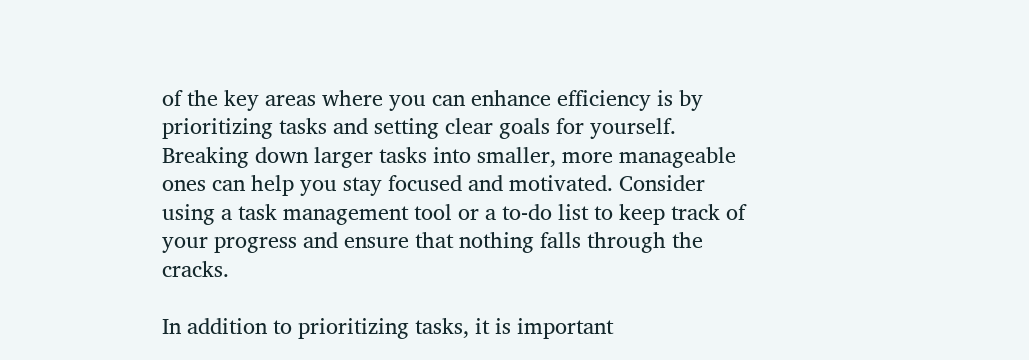of the key areas where you can enhance efficiency is by prioritizing tasks and setting clear goals for yourself. Breaking down larger tasks into smaller, more manageable ones can help you stay focused and motivated. Consider using a task management tool or a to-do list to keep track of your progress and ensure that nothing falls through the cracks.

In addition to prioritizing tasks, it is important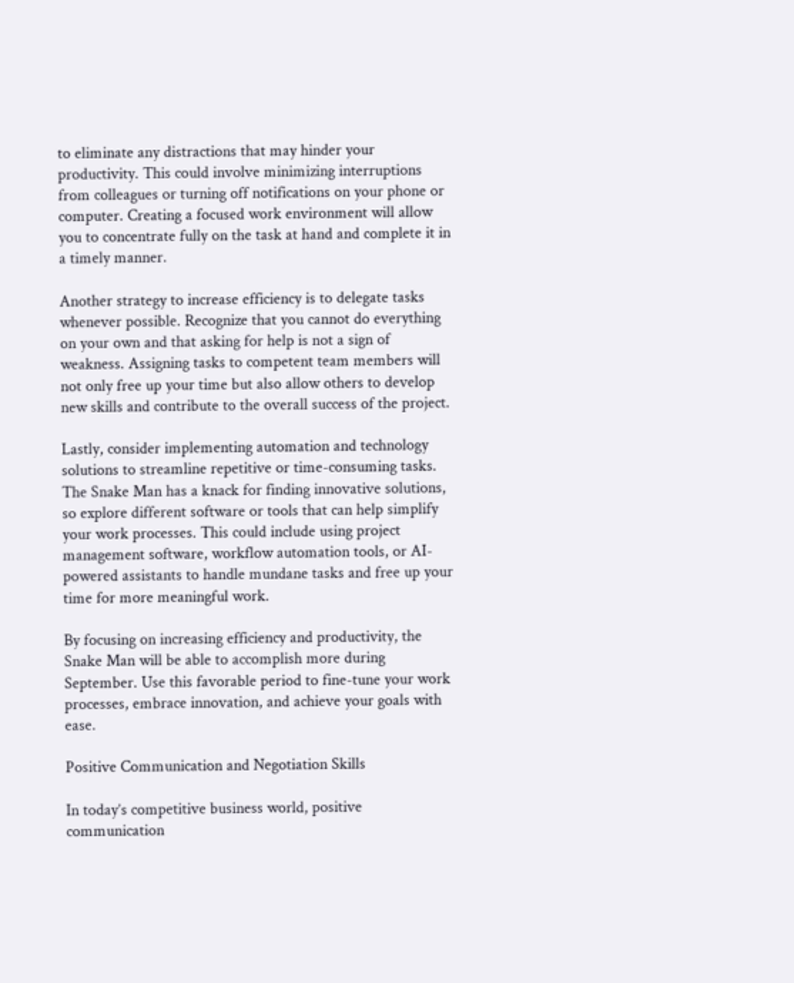to eliminate any distractions that may hinder your productivity. This could involve minimizing interruptions from colleagues or turning off notifications on your phone or computer. Creating a focused work environment will allow you to concentrate fully on the task at hand and complete it in a timely manner.

Another strategy to increase efficiency is to delegate tasks whenever possible. Recognize that you cannot do everything on your own and that asking for help is not a sign of weakness. Assigning tasks to competent team members will not only free up your time but also allow others to develop new skills and contribute to the overall success of the project.

Lastly, consider implementing automation and technology solutions to streamline repetitive or time-consuming tasks. The Snake Man has a knack for finding innovative solutions, so explore different software or tools that can help simplify your work processes. This could include using project management software, workflow automation tools, or AI-powered assistants to handle mundane tasks and free up your time for more meaningful work.

By focusing on increasing efficiency and productivity, the Snake Man will be able to accomplish more during September. Use this favorable period to fine-tune your work processes, embrace innovation, and achieve your goals with ease.

Positive Communication and Negotiation Skills

In today’s competitive business world, positive communication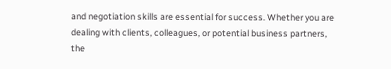and negotiation skills are essential for success. Whether you are dealing with clients, colleagues, or potential business partners, the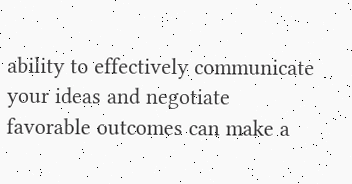ability to effectively communicate your ideas and negotiate favorable outcomes can make a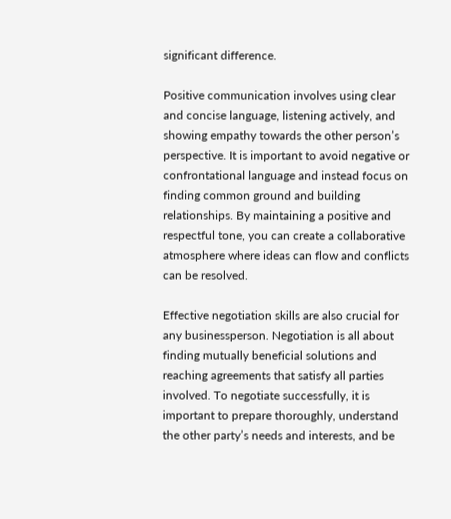significant difference.

Positive communication involves using clear and concise language, listening actively, and showing empathy towards the other person’s perspective. It is important to avoid negative or confrontational language and instead focus on finding common ground and building relationships. By maintaining a positive and respectful tone, you can create a collaborative atmosphere where ideas can flow and conflicts can be resolved.

Effective negotiation skills are also crucial for any businessperson. Negotiation is all about finding mutually beneficial solutions and reaching agreements that satisfy all parties involved. To negotiate successfully, it is important to prepare thoroughly, understand the other party’s needs and interests, and be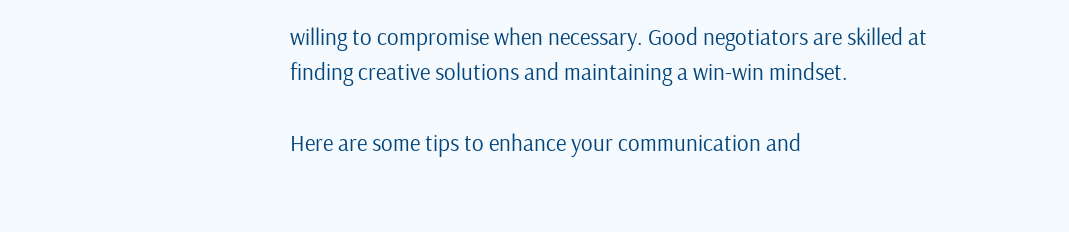willing to compromise when necessary. Good negotiators are skilled at finding creative solutions and maintaining a win-win mindset.

Here are some tips to enhance your communication and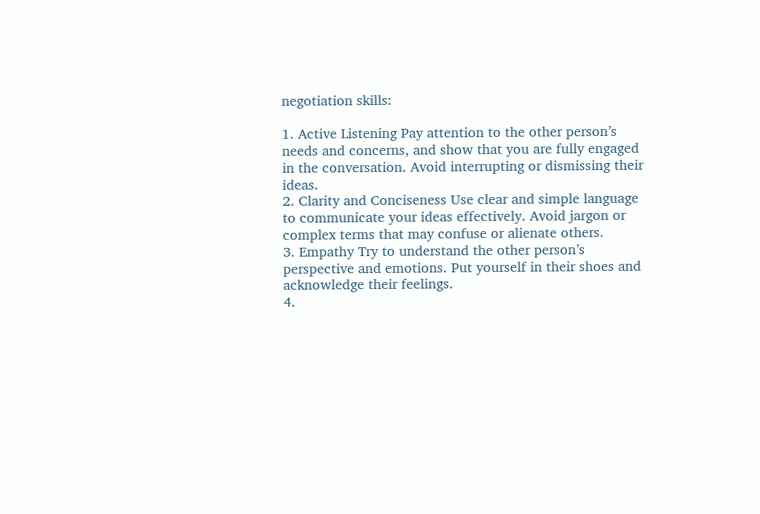negotiation skills:

1. Active Listening Pay attention to the other person’s needs and concerns, and show that you are fully engaged in the conversation. Avoid interrupting or dismissing their ideas.
2. Clarity and Conciseness Use clear and simple language to communicate your ideas effectively. Avoid jargon or complex terms that may confuse or alienate others.
3. Empathy Try to understand the other person’s perspective and emotions. Put yourself in their shoes and acknowledge their feelings.
4.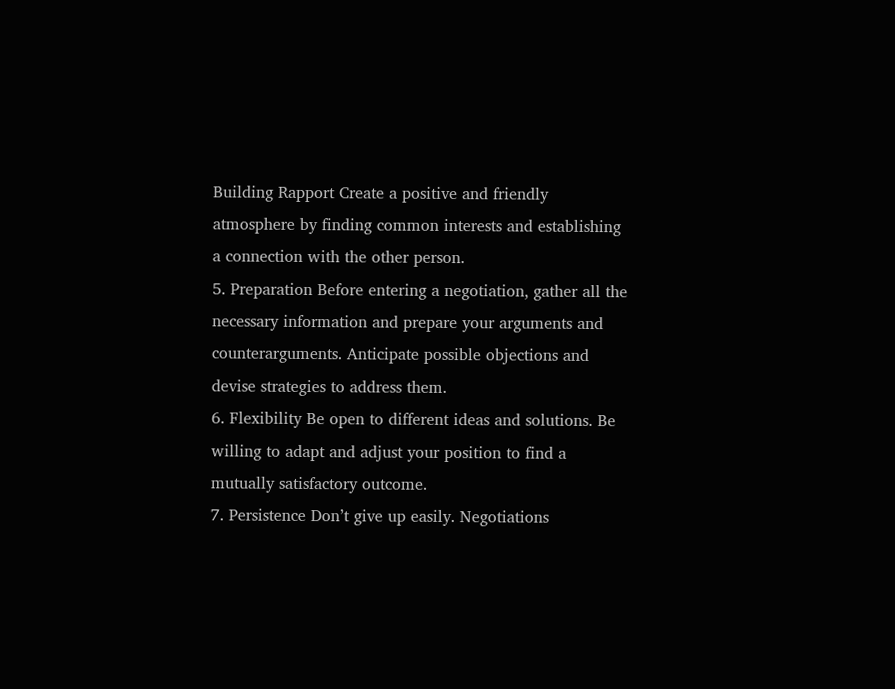Building Rapport Create a positive and friendly atmosphere by finding common interests and establishing a connection with the other person.
5. Preparation Before entering a negotiation, gather all the necessary information and prepare your arguments and counterarguments. Anticipate possible objections and devise strategies to address them.
6. Flexibility Be open to different ideas and solutions. Be willing to adapt and adjust your position to find a mutually satisfactory outcome.
7. Persistence Don’t give up easily. Negotiations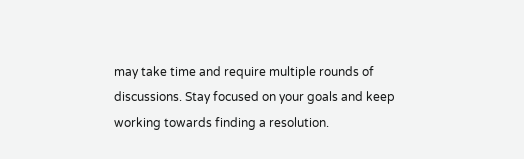may take time and require multiple rounds of discussions. Stay focused on your goals and keep working towards finding a resolution.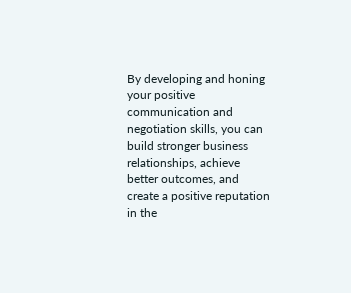By developing and honing your positive communication and negotiation skills, you can build stronger business relationships, achieve better outcomes, and create a positive reputation in the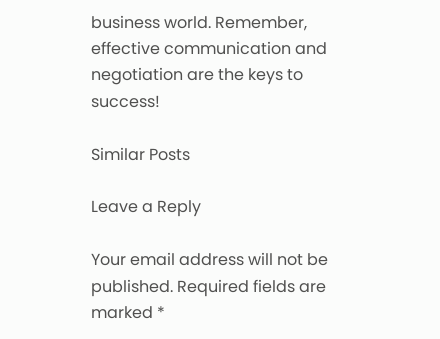business world. Remember, effective communication and negotiation are the keys to success!

Similar Posts

Leave a Reply

Your email address will not be published. Required fields are marked *